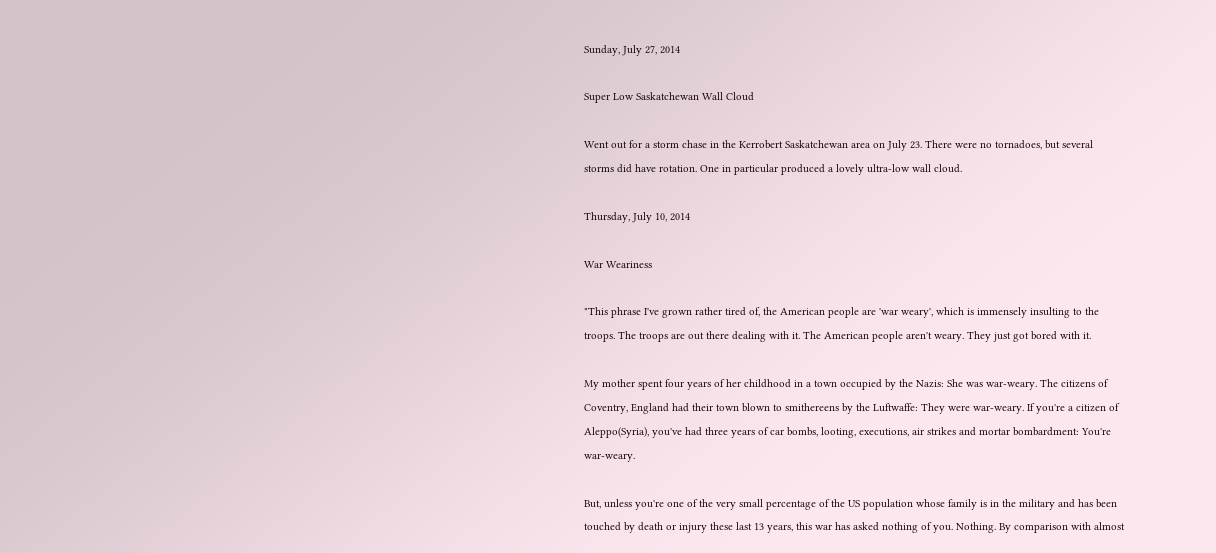Sunday, July 27, 2014

Super Low Saskatchewan Wall Cloud

Went out for a storm chase in the Kerrobert Saskatchewan area on July 23. There were no tornadoes, but several storms did have rotation. One in particular produced a lovely ultra-low wall cloud.

Thursday, July 10, 2014

War Weariness

"This phrase I've grown rather tired of, the American people are 'war weary', which is immensely insulting to the troops. The troops are out there dealing with it. The American people aren't weary. They just got bored with it.

My mother spent four years of her childhood in a town occupied by the Nazis: She was war-weary. The citizens of Coventry, England had their town blown to smithereens by the Luftwaffe: They were war-weary. If you're a citizen of Aleppo(Syria), you've had three years of car bombs, looting, executions, air strikes and mortar bombardment: You're war-weary.

But, unless you're one of the very small percentage of the US population whose family is in the military and has been touched by death or injury these last 13 years, this war has asked nothing of you. Nothing. By comparison with almost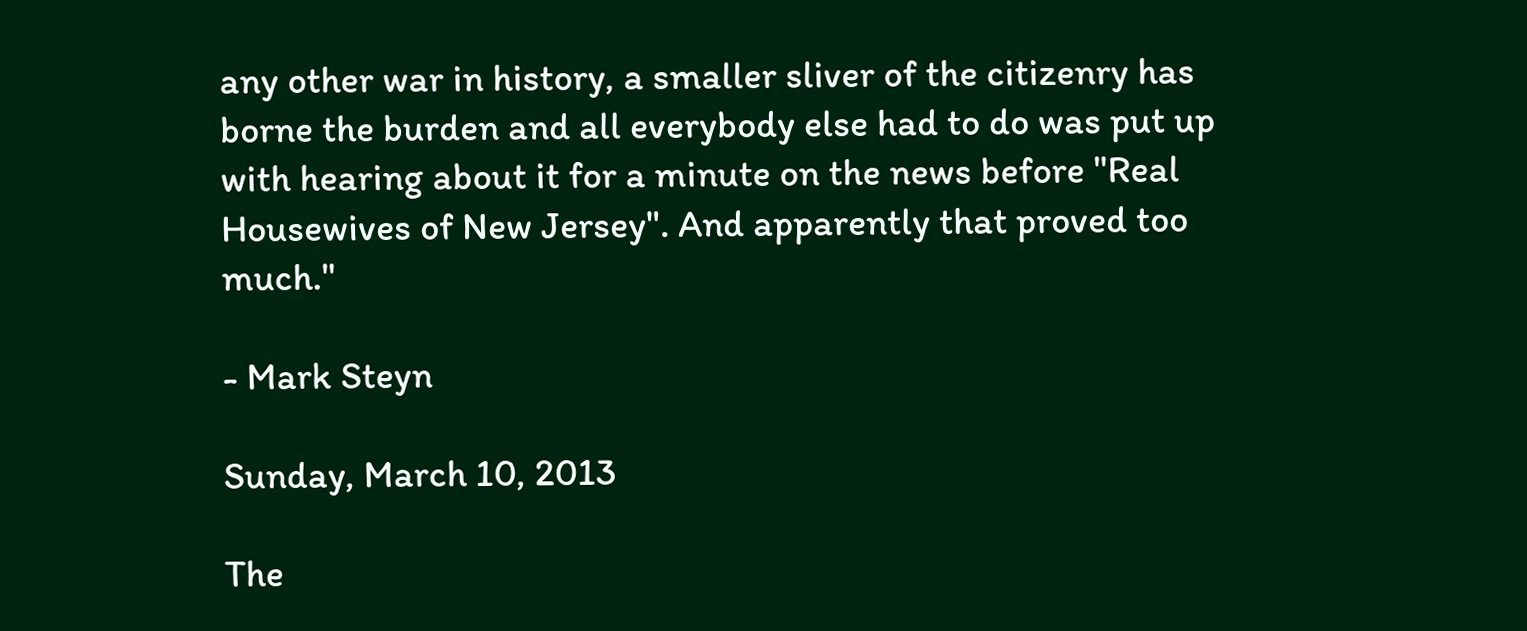any other war in history, a smaller sliver of the citizenry has borne the burden and all everybody else had to do was put up with hearing about it for a minute on the news before "Real Housewives of New Jersey". And apparently that proved too much."

- Mark Steyn

Sunday, March 10, 2013

The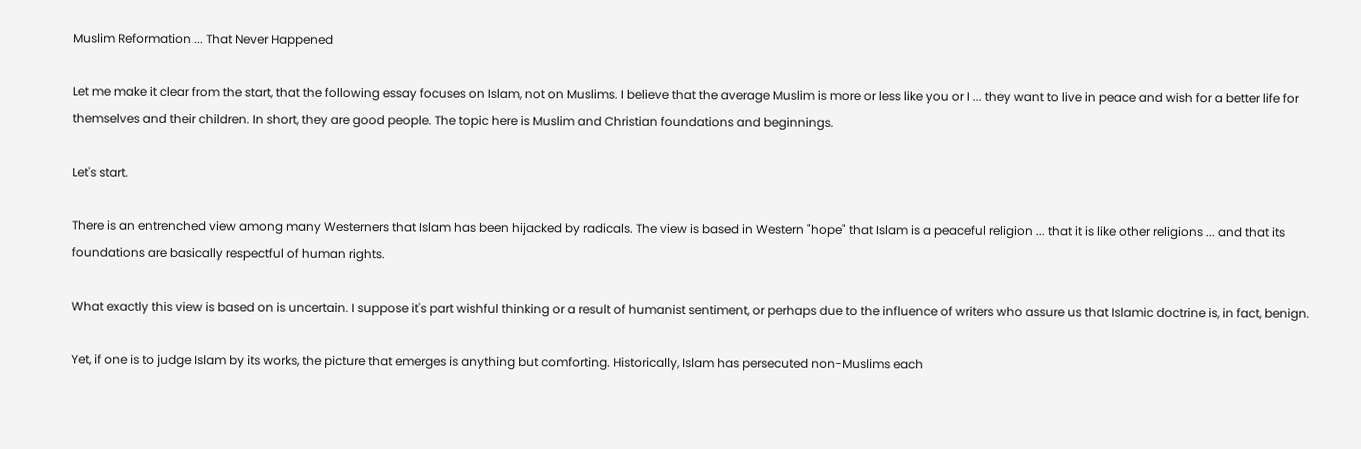Muslim Reformation ... That Never Happened

Let me make it clear from the start, that the following essay focuses on Islam, not on Muslims. I believe that the average Muslim is more or less like you or I ... they want to live in peace and wish for a better life for themselves and their children. In short, they are good people. The topic here is Muslim and Christian foundations and beginnings.

Let's start.

There is an entrenched view among many Westerners that Islam has been hijacked by radicals. The view is based in Western "hope" that Islam is a peaceful religion ... that it is like other religions ... and that its foundations are basically respectful of human rights.

What exactly this view is based on is uncertain. I suppose it's part wishful thinking or a result of humanist sentiment, or perhaps due to the influence of writers who assure us that Islamic doctrine is, in fact, benign.

Yet, if one is to judge Islam by its works, the picture that emerges is anything but comforting. Historically, Islam has persecuted non-Muslims each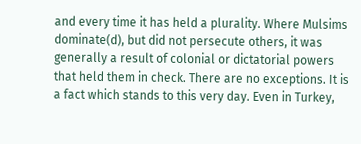and every time it has held a plurality. Where Mulsims dominate(d), but did not persecute others, it was generally a result of colonial or dictatorial powers that held them in check. There are no exceptions. It is a fact which stands to this very day. Even in Turkey,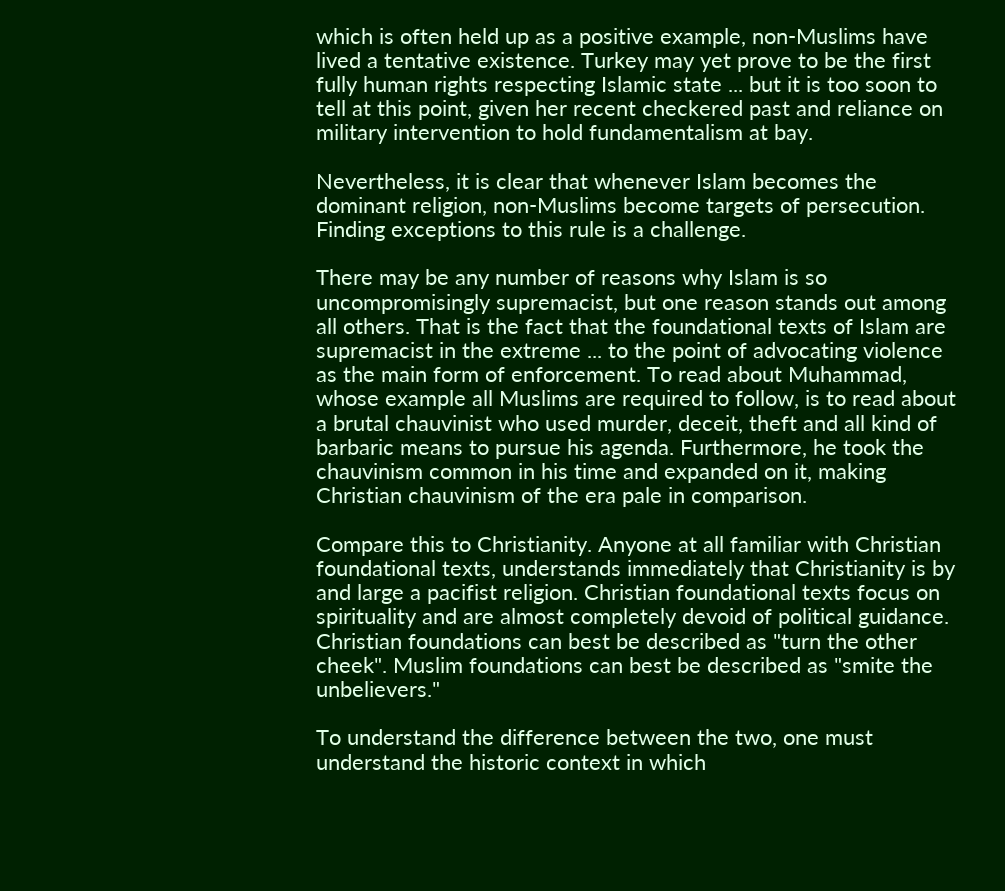which is often held up as a positive example, non-Muslims have lived a tentative existence. Turkey may yet prove to be the first fully human rights respecting Islamic state ... but it is too soon to tell at this point, given her recent checkered past and reliance on military intervention to hold fundamentalism at bay.

Nevertheless, it is clear that whenever Islam becomes the dominant religion, non-Muslims become targets of persecution. Finding exceptions to this rule is a challenge.

There may be any number of reasons why Islam is so uncompromisingly supremacist, but one reason stands out among all others. That is the fact that the foundational texts of Islam are supremacist in the extreme ... to the point of advocating violence as the main form of enforcement. To read about Muhammad, whose example all Muslims are required to follow, is to read about a brutal chauvinist who used murder, deceit, theft and all kind of barbaric means to pursue his agenda. Furthermore, he took the chauvinism common in his time and expanded on it, making Christian chauvinism of the era pale in comparison.

Compare this to Christianity. Anyone at all familiar with Christian foundational texts, understands immediately that Christianity is by and large a pacifist religion. Christian foundational texts focus on spirituality and are almost completely devoid of political guidance. Christian foundations can best be described as "turn the other cheek". Muslim foundations can best be described as "smite the unbelievers."

To understand the difference between the two, one must understand the historic context in which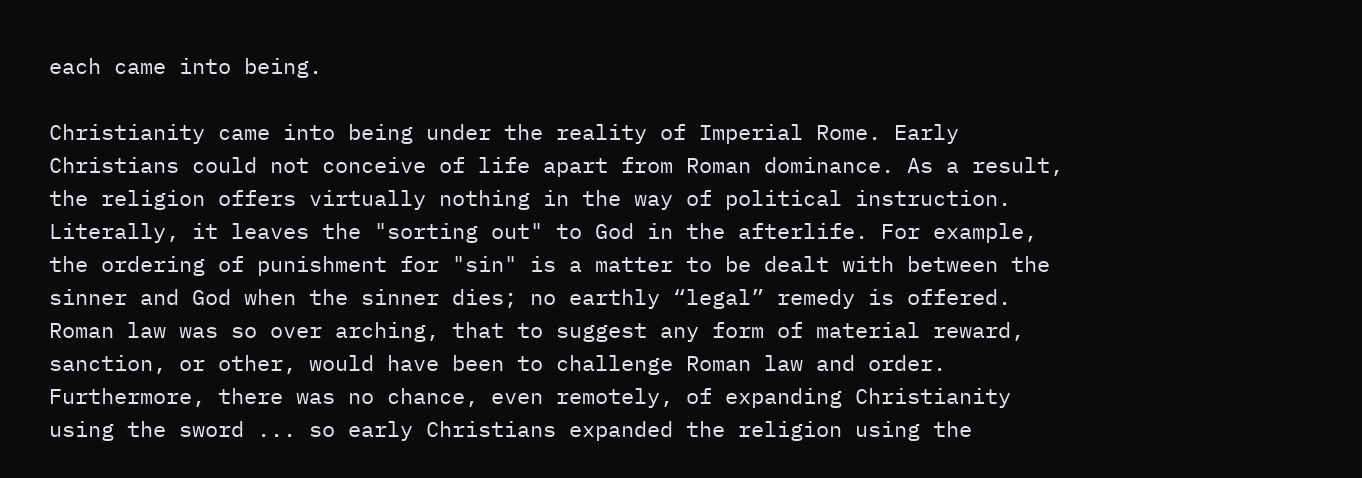each came into being.

Christianity came into being under the reality of Imperial Rome. Early Christians could not conceive of life apart from Roman dominance. As a result, the religion offers virtually nothing in the way of political instruction. Literally, it leaves the "sorting out" to God in the afterlife. For example, the ordering of punishment for "sin" is a matter to be dealt with between the sinner and God when the sinner dies; no earthly “legal” remedy is offered. Roman law was so over arching, that to suggest any form of material reward, sanction, or other, would have been to challenge Roman law and order. Furthermore, there was no chance, even remotely, of expanding Christianity using the sword ... so early Christians expanded the religion using the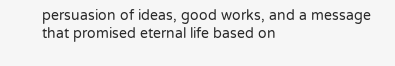persuasion of ideas, good works, and a message that promised eternal life based on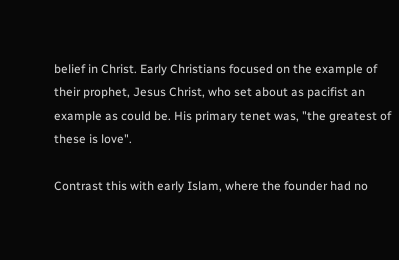belief in Christ. Early Christians focused on the example of their prophet, Jesus Christ, who set about as pacifist an example as could be. His primary tenet was, "the greatest of these is love".

Contrast this with early Islam, where the founder had no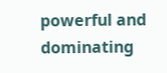powerful and dominating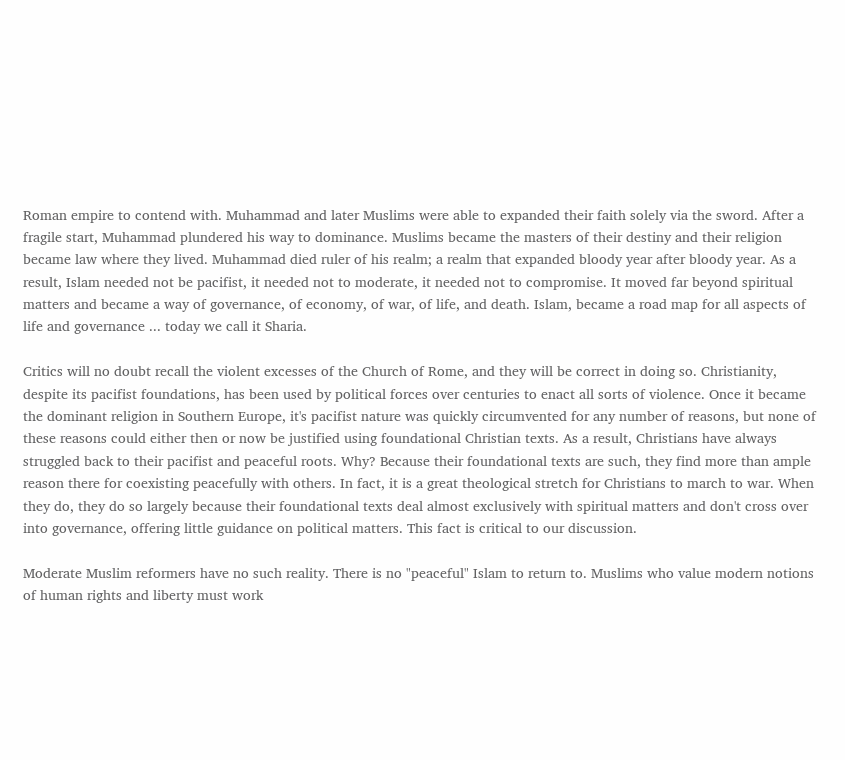Roman empire to contend with. Muhammad and later Muslims were able to expanded their faith solely via the sword. After a fragile start, Muhammad plundered his way to dominance. Muslims became the masters of their destiny and their religion became law where they lived. Muhammad died ruler of his realm; a realm that expanded bloody year after bloody year. As a result, Islam needed not be pacifist, it needed not to moderate, it needed not to compromise. It moved far beyond spiritual matters and became a way of governance, of economy, of war, of life, and death. Islam, became a road map for all aspects of life and governance ... today we call it Sharia.

Critics will no doubt recall the violent excesses of the Church of Rome, and they will be correct in doing so. Christianity, despite its pacifist foundations, has been used by political forces over centuries to enact all sorts of violence. Once it became the dominant religion in Southern Europe, it's pacifist nature was quickly circumvented for any number of reasons, but none of these reasons could either then or now be justified using foundational Christian texts. As a result, Christians have always struggled back to their pacifist and peaceful roots. Why? Because their foundational texts are such, they find more than ample reason there for coexisting peacefully with others. In fact, it is a great theological stretch for Christians to march to war. When they do, they do so largely because their foundational texts deal almost exclusively with spiritual matters and don't cross over into governance, offering little guidance on political matters. This fact is critical to our discussion.

Moderate Muslim reformers have no such reality. There is no "peaceful" Islam to return to. Muslims who value modern notions of human rights and liberty must work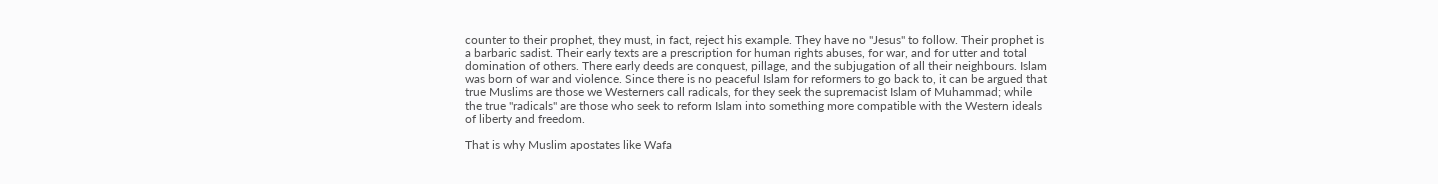counter to their prophet, they must, in fact, reject his example. They have no "Jesus" to follow. Their prophet is a barbaric sadist. Their early texts are a prescription for human rights abuses, for war, and for utter and total domination of others. There early deeds are conquest, pillage, and the subjugation of all their neighbours. Islam was born of war and violence. Since there is no peaceful Islam for reformers to go back to, it can be argued that true Muslims are those we Westerners call radicals, for they seek the supremacist Islam of Muhammad; while the true "radicals" are those who seek to reform Islam into something more compatible with the Western ideals of liberty and freedom.

That is why Muslim apostates like Wafa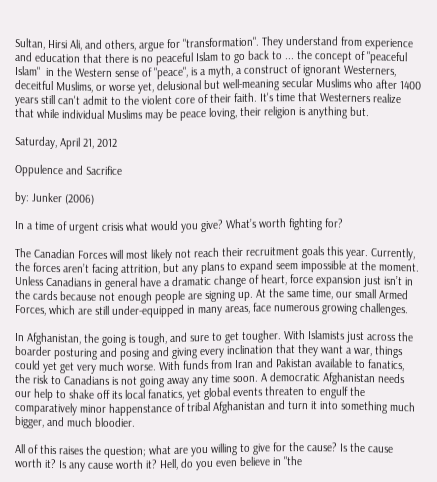Sultan, Hirsi Ali, and others, argue for "transformation". They understand from experience and education that there is no peaceful Islam to go back to ... the concept of "peaceful Islam"  in the Western sense of "peace", is a myth, a construct of ignorant Westerners, deceitful Muslims, or worse yet, delusional but well-meaning secular Muslims who after 1400 years still can't admit to the violent core of their faith. It's time that Westerners realize that while individual Muslims may be peace loving, their religion is anything but.

Saturday, April 21, 2012

Oppulence and Sacrifice

by: Junker (2006)

In a time of urgent crisis what would you give? What’s worth fighting for?

The Canadian Forces will most likely not reach their recruitment goals this year. Currently, the forces aren’t facing attrition, but any plans to expand seem impossible at the moment. Unless Canadians in general have a dramatic change of heart, force expansion just isn’t in the cards because not enough people are signing up. At the same time, our small Armed Forces, which are still under-equipped in many areas, face numerous growing challenges.

In Afghanistan, the going is tough, and sure to get tougher. With Islamists just across the boarder posturing and posing and giving every inclination that they want a war, things could yet get very much worse. With funds from Iran and Pakistan available to fanatics, the risk to Canadians is not going away any time soon. A democratic Afghanistan needs our help to shake off its local fanatics, yet global events threaten to engulf the comparatively minor happenstance of tribal Afghanistan and turn it into something much bigger, and much bloodier.

All of this raises the question; what are you willing to give for the cause? Is the cause worth it? Is any cause worth it? Hell, do you even believe in "the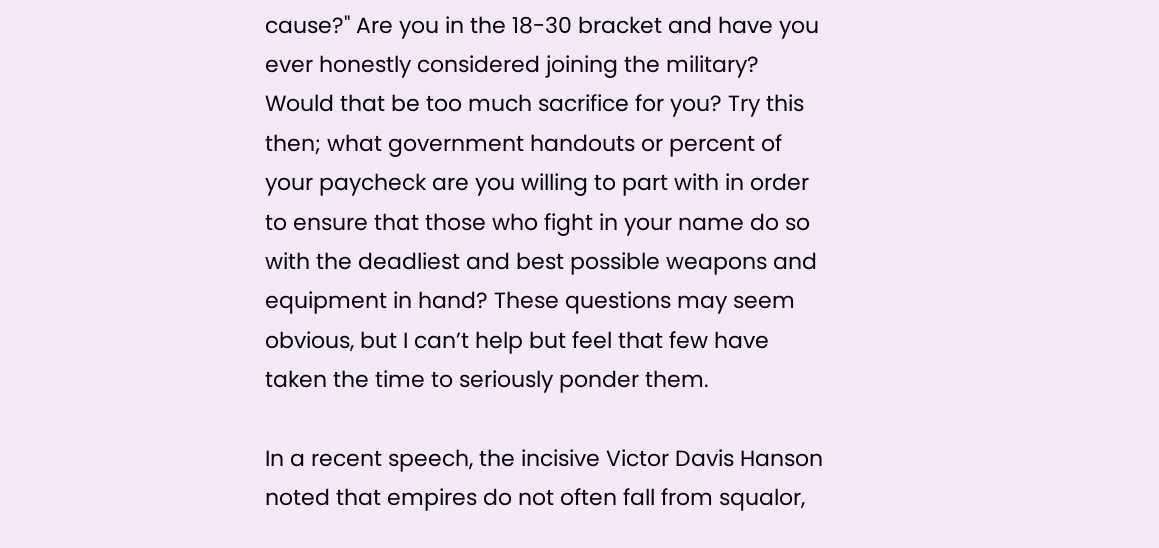cause?" Are you in the 18-30 bracket and have you ever honestly considered joining the military? Would that be too much sacrifice for you? Try this then; what government handouts or percent of your paycheck are you willing to part with in order to ensure that those who fight in your name do so with the deadliest and best possible weapons and equipment in hand? These questions may seem obvious, but I can’t help but feel that few have taken the time to seriously ponder them.

In a recent speech, the incisive Victor Davis Hanson noted that empires do not often fall from squalor,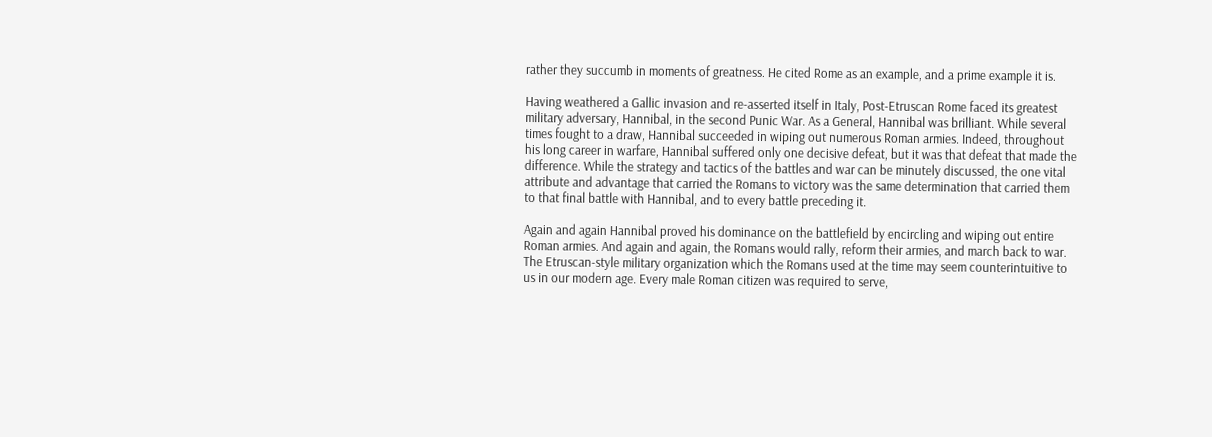rather they succumb in moments of greatness. He cited Rome as an example, and a prime example it is.

Having weathered a Gallic invasion and re-asserted itself in Italy, Post-Etruscan Rome faced its greatest military adversary, Hannibal, in the second Punic War. As a General, Hannibal was brilliant. While several times fought to a draw, Hannibal succeeded in wiping out numerous Roman armies. Indeed, throughout his long career in warfare, Hannibal suffered only one decisive defeat, but it was that defeat that made the difference. While the strategy and tactics of the battles and war can be minutely discussed, the one vital attribute and advantage that carried the Romans to victory was the same determination that carried them to that final battle with Hannibal, and to every battle preceding it.

Again and again Hannibal proved his dominance on the battlefield by encircling and wiping out entire Roman armies. And again and again, the Romans would rally, reform their armies, and march back to war. The Etruscan-style military organization which the Romans used at the time may seem counterintuitive to us in our modern age. Every male Roman citizen was required to serve,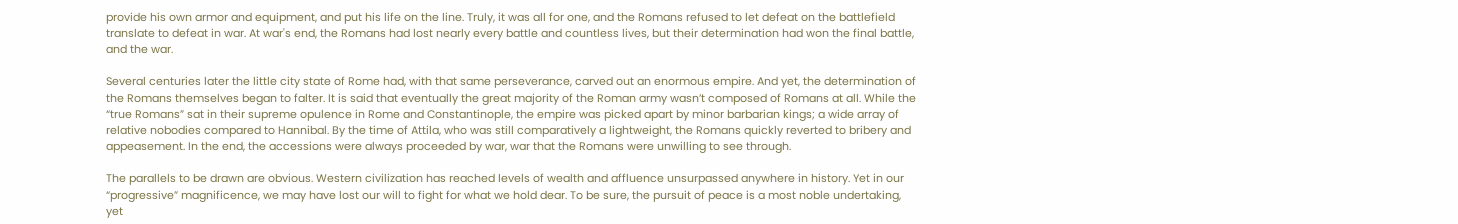provide his own armor and equipment, and put his life on the line. Truly, it was all for one, and the Romans refused to let defeat on the battlefield translate to defeat in war. At war's end, the Romans had lost nearly every battle and countless lives, but their determination had won the final battle, and the war.

Several centuries later the little city state of Rome had, with that same perseverance, carved out an enormous empire. And yet, the determination of the Romans themselves began to falter. It is said that eventually the great majority of the Roman army wasn’t composed of Romans at all. While the “true Romans” sat in their supreme opulence in Rome and Constantinople, the empire was picked apart by minor barbarian kings; a wide array of relative nobodies compared to Hannibal. By the time of Attila, who was still comparatively a lightweight, the Romans quickly reverted to bribery and appeasement. In the end, the accessions were always proceeded by war, war that the Romans were unwilling to see through.

The parallels to be drawn are obvious. Western civilization has reached levels of wealth and affluence unsurpassed anywhere in history. Yet in our “progressive” magnificence, we may have lost our will to fight for what we hold dear. To be sure, the pursuit of peace is a most noble undertaking, yet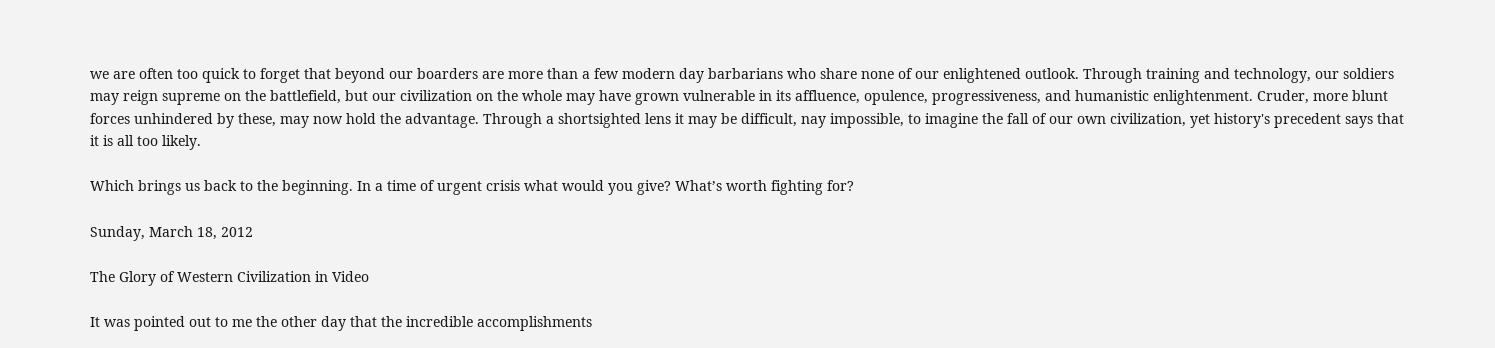we are often too quick to forget that beyond our boarders are more than a few modern day barbarians who share none of our enlightened outlook. Through training and technology, our soldiers may reign supreme on the battlefield, but our civilization on the whole may have grown vulnerable in its affluence, opulence, progressiveness, and humanistic enlightenment. Cruder, more blunt forces unhindered by these, may now hold the advantage. Through a shortsighted lens it may be difficult, nay impossible, to imagine the fall of our own civilization, yet history's precedent says that it is all too likely.

Which brings us back to the beginning. In a time of urgent crisis what would you give? What’s worth fighting for?

Sunday, March 18, 2012

The Glory of Western Civilization in Video

It was pointed out to me the other day that the incredible accomplishments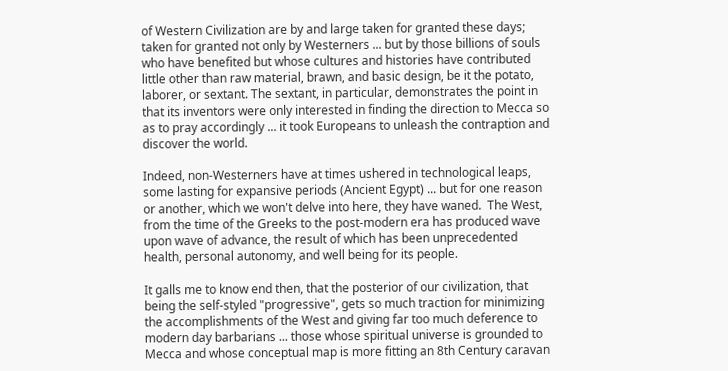of Western Civilization are by and large taken for granted these days; taken for granted not only by Westerners ... but by those billions of souls who have benefited but whose cultures and histories have contributed little other than raw material, brawn, and basic design, be it the potato, laborer, or sextant. The sextant, in particular, demonstrates the point in that its inventors were only interested in finding the direction to Mecca so as to pray accordingly ... it took Europeans to unleash the contraption and discover the world.

Indeed, non-Westerners have at times ushered in technological leaps, some lasting for expansive periods (Ancient Egypt) ... but for one reason or another, which we won't delve into here, they have waned.  The West, from the time of the Greeks to the post-modern era has produced wave upon wave of advance, the result of which has been unprecedented health, personal autonomy, and well being for its people.

It galls me to know end then, that the posterior of our civilization, that being the self-styled "progressive", gets so much traction for minimizing the accomplishments of the West and giving far too much deference to modern day barbarians ... those whose spiritual universe is grounded to Mecca and whose conceptual map is more fitting an 8th Century caravan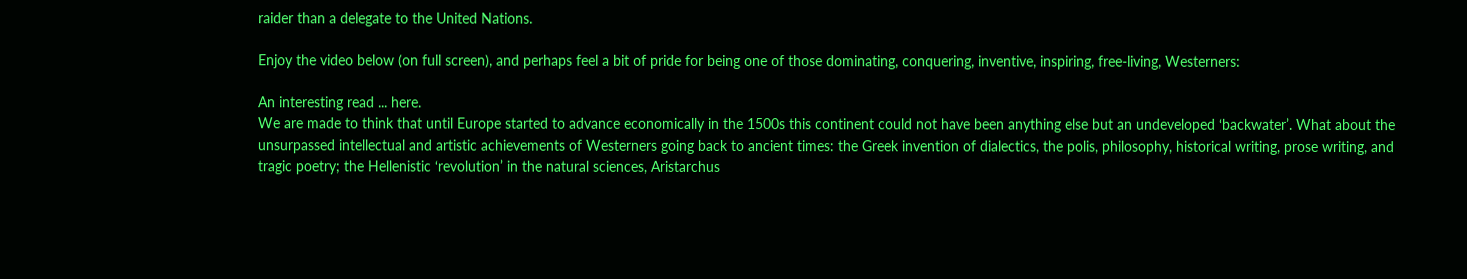raider than a delegate to the United Nations.

Enjoy the video below (on full screen), and perhaps feel a bit of pride for being one of those dominating, conquering, inventive, inspiring, free-living, Westerners:

An interesting read ... here.
We are made to think that until Europe started to advance economically in the 1500s this continent could not have been anything else but an undeveloped ‘backwater’. What about the unsurpassed intellectual and artistic achievements of Westerners going back to ancient times: the Greek invention of dialectics, the polis, philosophy, historical writing, prose writing, and tragic poetry; the Hellenistic ‘revolution’ in the natural sciences, Aristarchus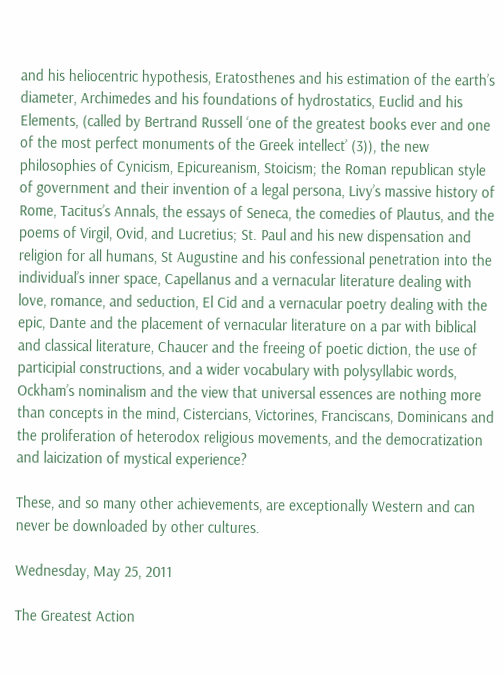and his heliocentric hypothesis, Eratosthenes and his estimation of the earth’s diameter, Archimedes and his foundations of hydrostatics, Euclid and his Elements, (called by Bertrand Russell ‘one of the greatest books ever and one of the most perfect monuments of the Greek intellect’ (3)), the new philosophies of Cynicism, Epicureanism, Stoicism; the Roman republican style of government and their invention of a legal persona, Livy’s massive history of Rome, Tacitus’s Annals, the essays of Seneca, the comedies of Plautus, and the poems of Virgil, Ovid, and Lucretius; St. Paul and his new dispensation and religion for all humans, St Augustine and his confessional penetration into the individual’s inner space, Capellanus and a vernacular literature dealing with love, romance, and seduction, El Cid and a vernacular poetry dealing with the epic, Dante and the placement of vernacular literature on a par with biblical and classical literature, Chaucer and the freeing of poetic diction, the use of participial constructions, and a wider vocabulary with polysyllabic words, Ockham’s nominalism and the view that universal essences are nothing more than concepts in the mind, Cistercians, Victorines, Franciscans, Dominicans and the proliferation of heterodox religious movements, and the democratization and laicization of mystical experience?

These, and so many other achievements, are exceptionally Western and can never be downloaded by other cultures.

Wednesday, May 25, 2011

The Greatest Action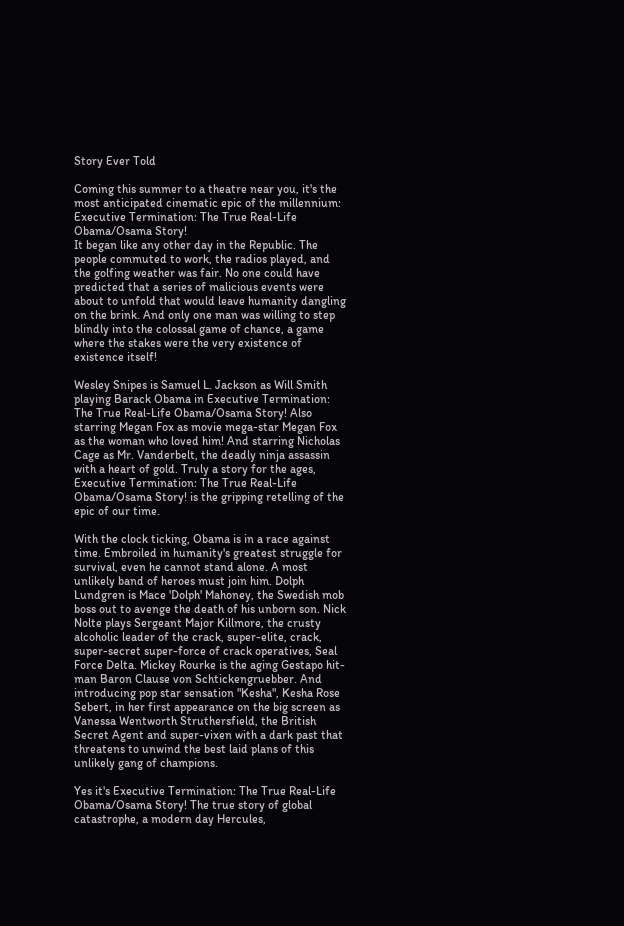Story Ever Told

Coming this summer to a theatre near you, it's the most anticipated cinematic epic of the millennium: Executive Termination: The True Real-Life Obama/Osama Story!
It began like any other day in the Republic. The people commuted to work, the radios played, and the golfing weather was fair. No one could have predicted that a series of malicious events were about to unfold that would leave humanity dangling on the brink. And only one man was willing to step blindly into the colossal game of chance, a game where the stakes were the very existence of existence itself!

Wesley Snipes is Samuel L. Jackson as Will Smith playing Barack Obama in Executive Termination: The True Real-Life Obama/Osama Story! Also starring Megan Fox as movie mega-star Megan Fox as the woman who loved him! And starring Nicholas Cage as Mr. Vanderbelt, the deadly ninja assassin with a heart of gold. Truly a story for the ages, Executive Termination: The True Real-Life Obama/Osama Story! is the gripping retelling of the epic of our time.

With the clock ticking, Obama is in a race against time. Embroiled in humanity's greatest struggle for survival, even he cannot stand alone. A most unlikely band of heroes must join him. Dolph Lundgren is Mace 'Dolph' Mahoney, the Swedish mob boss out to avenge the death of his unborn son. Nick Nolte plays Sergeant Major Killmore, the crusty alcoholic leader of the crack, super-elite, crack, super-secret super-force of crack operatives, Seal Force Delta. Mickey Rourke is the aging Gestapo hit-man Baron Clause von Schtickengruebber. And introducing pop star sensation "Kesha", Kesha Rose Sebert, in her first appearance on the big screen as Vanessa Wentworth Struthersfield, the British Secret Agent and super-vixen with a dark past that threatens to unwind the best laid plans of this unlikely gang of champions.

Yes it's Executive Termination: The True Real-Life Obama/Osama Story! The true story of global catastrophe, a modern day Hercules,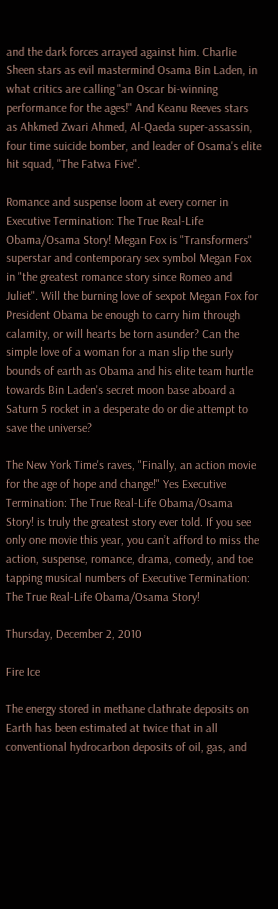and the dark forces arrayed against him. Charlie Sheen stars as evil mastermind Osama Bin Laden, in what critics are calling "an Oscar bi-winning performance for the ages!" And Keanu Reeves stars as Ahkmed Zwari Ahmed, Al-Qaeda super-assassin, four time suicide bomber, and leader of Osama's elite hit squad, "The Fatwa Five".

Romance and suspense loom at every corner in Executive Termination: The True Real-Life Obama/Osama Story! Megan Fox is "Transformers" superstar and contemporary sex symbol Megan Fox in "the greatest romance story since Romeo and Juliet". Will the burning love of sexpot Megan Fox for President Obama be enough to carry him through calamity, or will hearts be torn asunder? Can the simple love of a woman for a man slip the surly bounds of earth as Obama and his elite team hurtle towards Bin Laden's secret moon base aboard a Saturn 5 rocket in a desperate do or die attempt to save the universe?

The New York Time's raves, "Finally, an action movie for the age of hope and change!" Yes Executive Termination: The True Real-Life Obama/Osama Story! is truly the greatest story ever told. If you see only one movie this year, you can’t afford to miss the action, suspense, romance, drama, comedy, and toe tapping musical numbers of Executive Termination: The True Real-Life Obama/Osama Story!

Thursday, December 2, 2010

Fire Ice

The energy stored in methane clathrate deposits on Earth has been estimated at twice that in all conventional hydrocarbon deposits of oil, gas, and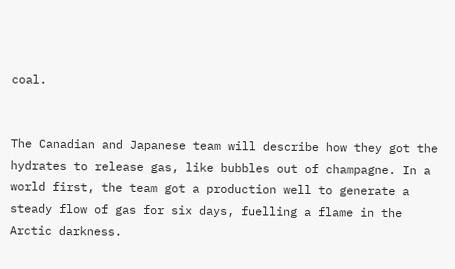coal.


The Canadian and Japanese team will describe how they got the hydrates to release gas, like bubbles out of champagne. In a world first, the team got a production well to generate a steady flow of gas for six days, fuelling a flame in the Arctic darkness.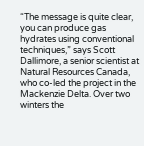“The message is quite clear, you can produce gas hydrates using conventional techniques,” says Scott Dallimore, a senior scientist at Natural Resources Canada, who co-led the project in the Mackenzie Delta. Over two winters the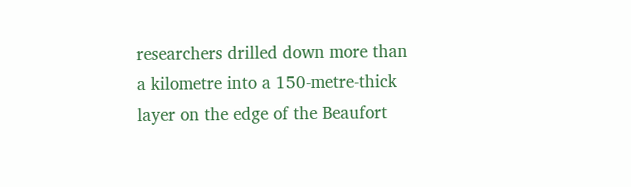researchers drilled down more than a kilometre into a 150-metre-thick layer on the edge of the Beaufort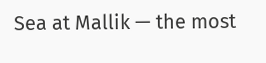Sea at Mallik — the most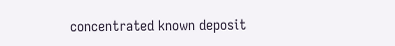concentrated known deposit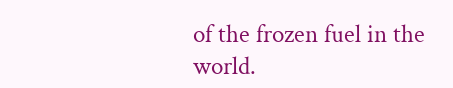of the frozen fuel in the world.